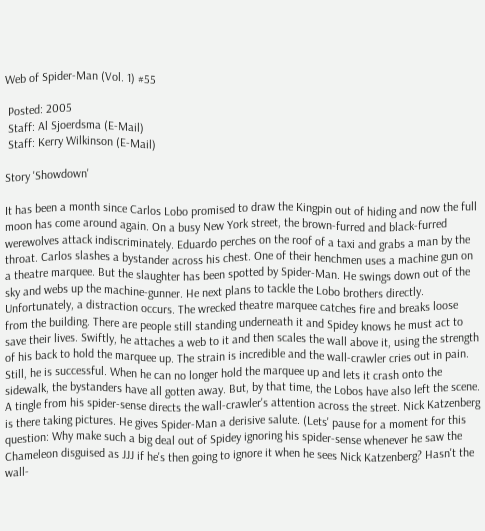Web of Spider-Man (Vol. 1) #55

 Posted: 2005
 Staff: Al Sjoerdsma (E-Mail)
 Staff: Kerry Wilkinson (E-Mail)

Story 'Showdown'

It has been a month since Carlos Lobo promised to draw the Kingpin out of hiding and now the full moon has come around again. On a busy New York street, the brown-furred and black-furred werewolves attack indiscriminately. Eduardo perches on the roof of a taxi and grabs a man by the throat. Carlos slashes a bystander across his chest. One of their henchmen uses a machine gun on a theatre marquee. But the slaughter has been spotted by Spider-Man. He swings down out of the sky and webs up the machine-gunner. He next plans to tackle the Lobo brothers directly. Unfortunately, a distraction occurs. The wrecked theatre marquee catches fire and breaks loose from the building. There are people still standing underneath it and Spidey knows he must act to save their lives. Swiftly, he attaches a web to it and then scales the wall above it, using the strength of his back to hold the marquee up. The strain is incredible and the wall-crawler cries out in pain. Still, he is successful. When he can no longer hold the marquee up and lets it crash onto the sidewalk, the bystanders have all gotten away. But, by that time, the Lobos have also left the scene. A tingle from his spider-sense directs the wall-crawler's attention across the street. Nick Katzenberg is there taking pictures. He gives Spider-Man a derisive salute. (Lets' pause for a moment for this question: Why make such a big deal out of Spidey ignoring his spider-sense whenever he saw the Chameleon disguised as JJJ if he's then going to ignore it when he sees Nick Katzenberg? Hasn't the wall-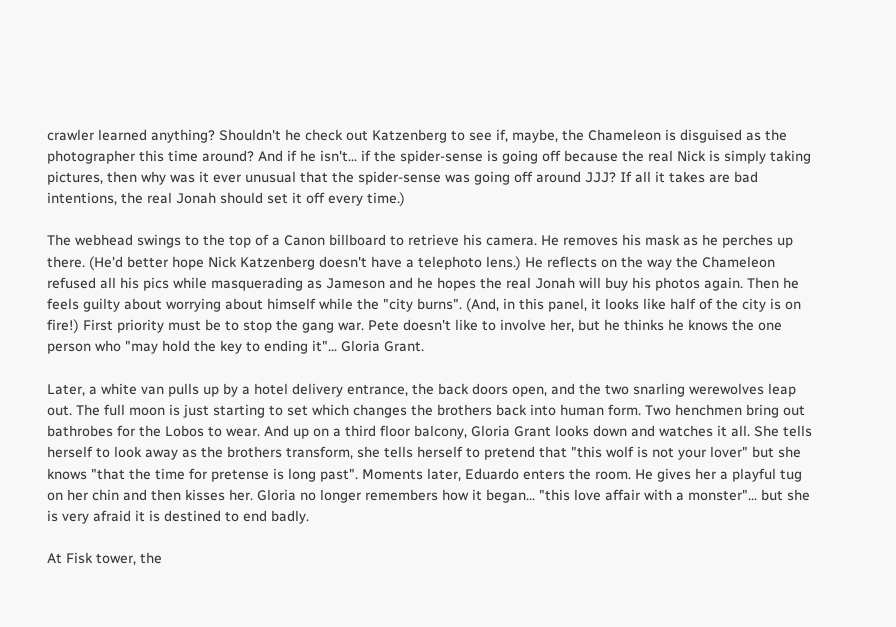crawler learned anything? Shouldn't he check out Katzenberg to see if, maybe, the Chameleon is disguised as the photographer this time around? And if he isn't... if the spider-sense is going off because the real Nick is simply taking pictures, then why was it ever unusual that the spider-sense was going off around JJJ? If all it takes are bad intentions, the real Jonah should set it off every time.)

The webhead swings to the top of a Canon billboard to retrieve his camera. He removes his mask as he perches up there. (He'd better hope Nick Katzenberg doesn't have a telephoto lens.) He reflects on the way the Chameleon refused all his pics while masquerading as Jameson and he hopes the real Jonah will buy his photos again. Then he feels guilty about worrying about himself while the "city burns". (And, in this panel, it looks like half of the city is on fire!) First priority must be to stop the gang war. Pete doesn't like to involve her, but he thinks he knows the one person who "may hold the key to ending it"... Gloria Grant.

Later, a white van pulls up by a hotel delivery entrance, the back doors open, and the two snarling werewolves leap out. The full moon is just starting to set which changes the brothers back into human form. Two henchmen bring out bathrobes for the Lobos to wear. And up on a third floor balcony, Gloria Grant looks down and watches it all. She tells herself to look away as the brothers transform, she tells herself to pretend that "this wolf is not your lover" but she knows "that the time for pretense is long past". Moments later, Eduardo enters the room. He gives her a playful tug on her chin and then kisses her. Gloria no longer remembers how it began... "this love affair with a monster"... but she is very afraid it is destined to end badly.

At Fisk tower, the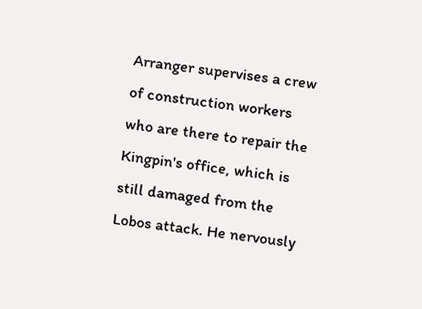Arranger supervises a crew of construction workers who are there to repair the Kingpin's office, which is still damaged from the Lobos attack. He nervously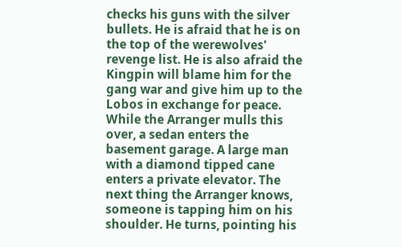checks his guns with the silver bullets. He is afraid that he is on the top of the werewolves' revenge list. He is also afraid the Kingpin will blame him for the gang war and give him up to the Lobos in exchange for peace. While the Arranger mulls this over, a sedan enters the basement garage. A large man with a diamond tipped cane enters a private elevator. The next thing the Arranger knows, someone is tapping him on his shoulder. He turns, pointing his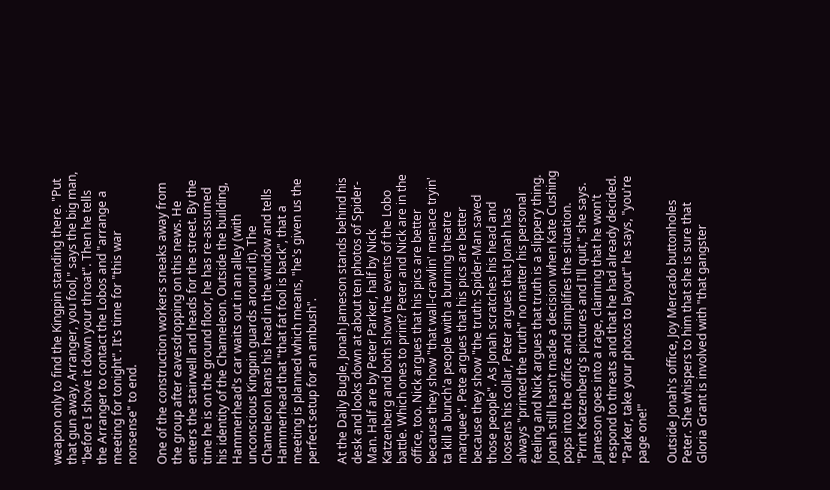weapon only to find the Kingpin standing there. "Put that gun away, Arranger, you fool," says the big man, "before I shove it down your throat". Then he tells the Arranger to contact the Lobos and "arrange a meeting for tonight". It's time for "this war nonsense" to end.

One of the construction workers sneaks away from the group after eavesdropping on this news. He enters the stairwell and heads for the street. By the time he is on the ground floor, he has re-assumed his identity of the Chameleon. Outside the building, Hammerhead's car waits out in an alley (with unconscious Kingpin guards around it). The Chameleon leans his head in the window and tells Hammerhead that "that fat fool is back", that a meeting is planned which means, "he's given us the perfect setup for an ambush".

At the Daily Bugle, Jonah Jameson stands behind his desk and looks down at about ten photos of Spider-Man. Half are by Peter Parker, half by Nick Katzenberg and both show the events of the Lobo battle. Which ones to print? Peter and Nick are in the office, too. Nick argues that his pics are better because they show "that wall-crawlin' menace tryin' ta kill a bunch'a people with a burning theatre marquee". Pete argues that his pics are better because they show "the truth: Spider-Man saved those people". As Jonah scratches his head and loosens his collar, Peter argues that Jonah has always "printed the truth" no matter his personal feeling and Nick argues that truth is a slippery thing. Jonah still hasn't made a decision when Kate Cushing pops into the office and simplifies the situation. "Print Katzenberg's pictures and I'll quit," she says. Jameson goes into a rage, claiming that he won't respond to threats and that he had already decided. "Parker, take your photos to layout" he says, "you're page one!"

Outside Jonah's office, Joy Mercado buttonholes Peter. She whispers to him that she is sure that Gloria Grant is involved with "that gangster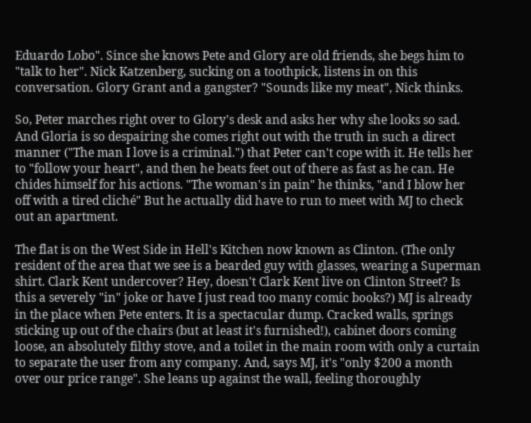Eduardo Lobo". Since she knows Pete and Glory are old friends, she begs him to "talk to her". Nick Katzenberg, sucking on a toothpick, listens in on this conversation. Glory Grant and a gangster? "Sounds like my meat", Nick thinks.

So, Peter marches right over to Glory's desk and asks her why she looks so sad. And Gloria is so despairing she comes right out with the truth in such a direct manner ("The man I love is a criminal.") that Peter can't cope with it. He tells her to "follow your heart", and then he beats feet out of there as fast as he can. He chides himself for his actions. "The woman's in pain" he thinks, "and I blow her off with a tired cliché" But he actually did have to run to meet with MJ to check out an apartment.

The flat is on the West Side in Hell's Kitchen now known as Clinton. (The only resident of the area that we see is a bearded guy with glasses, wearing a Superman shirt. Clark Kent undercover? Hey, doesn't Clark Kent live on Clinton Street? Is this a severely "in" joke or have I just read too many comic books?) MJ is already in the place when Pete enters. It is a spectacular dump. Cracked walls, springs sticking up out of the chairs (but at least it's furnished!), cabinet doors coming loose, an absolutely filthy stove, and a toilet in the main room with only a curtain to separate the user from any company. And, says MJ, it's "only $200 a month over our price range". She leans up against the wall, feeling thoroughly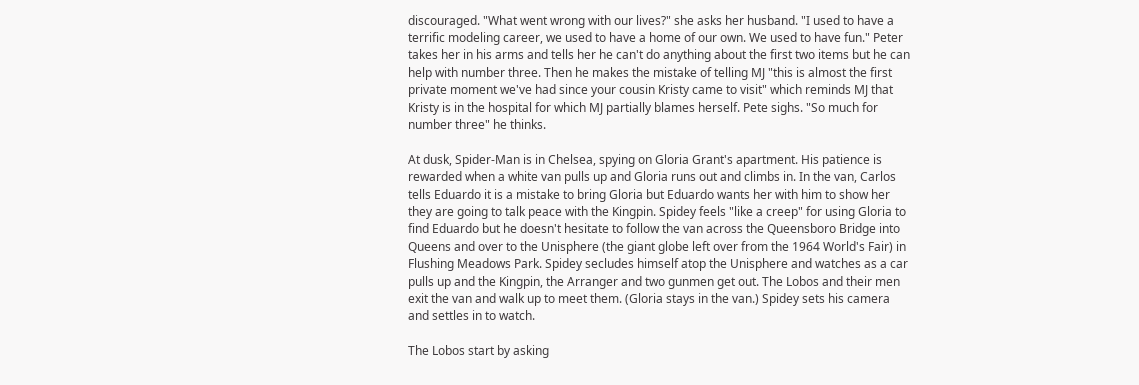discouraged. "What went wrong with our lives?" she asks her husband. "I used to have a terrific modeling career, we used to have a home of our own. We used to have fun." Peter takes her in his arms and tells her he can't do anything about the first two items but he can help with number three. Then he makes the mistake of telling MJ "this is almost the first private moment we've had since your cousin Kristy came to visit" which reminds MJ that Kristy is in the hospital for which MJ partially blames herself. Pete sighs. "So much for number three" he thinks.

At dusk, Spider-Man is in Chelsea, spying on Gloria Grant's apartment. His patience is rewarded when a white van pulls up and Gloria runs out and climbs in. In the van, Carlos tells Eduardo it is a mistake to bring Gloria but Eduardo wants her with him to show her they are going to talk peace with the Kingpin. Spidey feels "like a creep" for using Gloria to find Eduardo but he doesn't hesitate to follow the van across the Queensboro Bridge into Queens and over to the Unisphere (the giant globe left over from the 1964 World's Fair) in Flushing Meadows Park. Spidey secludes himself atop the Unisphere and watches as a car pulls up and the Kingpin, the Arranger and two gunmen get out. The Lobos and their men exit the van and walk up to meet them. (Gloria stays in the van.) Spidey sets his camera and settles in to watch.

The Lobos start by asking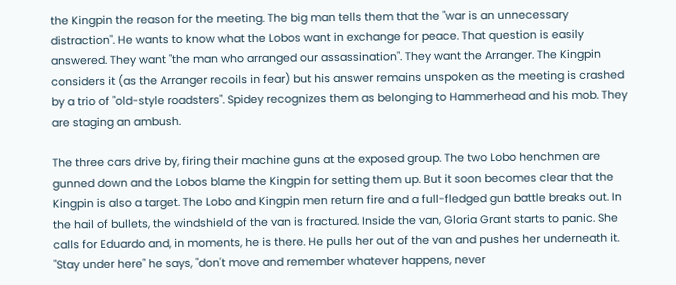the Kingpin the reason for the meeting. The big man tells them that the "war is an unnecessary distraction". He wants to know what the Lobos want in exchange for peace. That question is easily answered. They want "the man who arranged our assassination". They want the Arranger. The Kingpin considers it (as the Arranger recoils in fear) but his answer remains unspoken as the meeting is crashed by a trio of "old-style roadsters". Spidey recognizes them as belonging to Hammerhead and his mob. They are staging an ambush.

The three cars drive by, firing their machine guns at the exposed group. The two Lobo henchmen are gunned down and the Lobos blame the Kingpin for setting them up. But it soon becomes clear that the Kingpin is also a target. The Lobo and Kingpin men return fire and a full-fledged gun battle breaks out. In the hail of bullets, the windshield of the van is fractured. Inside the van, Gloria Grant starts to panic. She calls for Eduardo and, in moments, he is there. He pulls her out of the van and pushes her underneath it. "Stay under here" he says, "don't move and remember whatever happens, never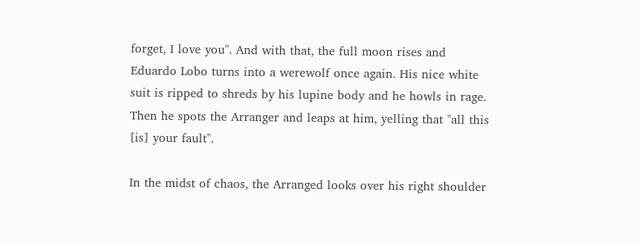forget, I love you". And with that, the full moon rises and Eduardo Lobo turns into a werewolf once again. His nice white suit is ripped to shreds by his lupine body and he howls in rage. Then he spots the Arranger and leaps at him, yelling that "all this [is] your fault".

In the midst of chaos, the Arranged looks over his right shoulder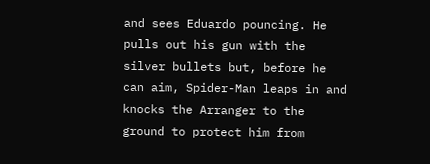and sees Eduardo pouncing. He pulls out his gun with the silver bullets but, before he can aim, Spider-Man leaps in and knocks the Arranger to the ground to protect him from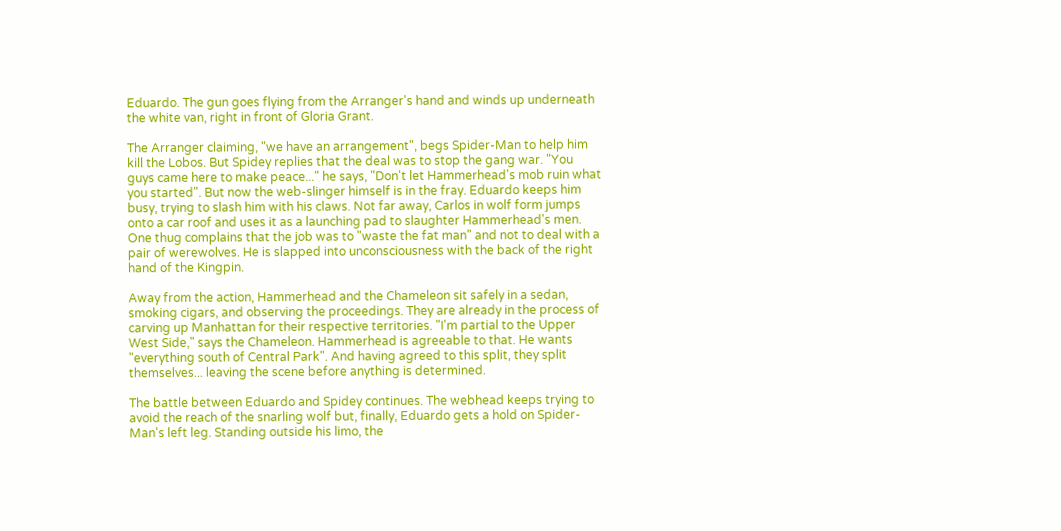Eduardo. The gun goes flying from the Arranger's hand and winds up underneath the white van, right in front of Gloria Grant.

The Arranger claiming, "we have an arrangement", begs Spider-Man to help him kill the Lobos. But Spidey replies that the deal was to stop the gang war. "You guys came here to make peace..." he says, "Don't let Hammerhead's mob ruin what you started". But now the web-slinger himself is in the fray. Eduardo keeps him busy, trying to slash him with his claws. Not far away, Carlos in wolf form jumps onto a car roof and uses it as a launching pad to slaughter Hammerhead's men. One thug complains that the job was to "waste the fat man" and not to deal with a pair of werewolves. He is slapped into unconsciousness with the back of the right hand of the Kingpin.

Away from the action, Hammerhead and the Chameleon sit safely in a sedan, smoking cigars, and observing the proceedings. They are already in the process of carving up Manhattan for their respective territories. "I'm partial to the Upper West Side," says the Chameleon. Hammerhead is agreeable to that. He wants "everything south of Central Park". And having agreed to this split, they split themselves... leaving the scene before anything is determined.

The battle between Eduardo and Spidey continues. The webhead keeps trying to avoid the reach of the snarling wolf but, finally, Eduardo gets a hold on Spider-Man's left leg. Standing outside his limo, the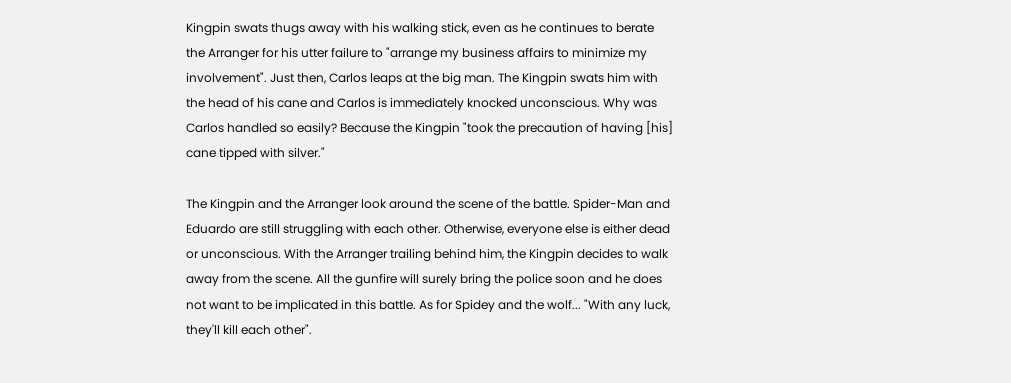Kingpin swats thugs away with his walking stick, even as he continues to berate the Arranger for his utter failure to "arrange my business affairs to minimize my involvement". Just then, Carlos leaps at the big man. The Kingpin swats him with the head of his cane and Carlos is immediately knocked unconscious. Why was Carlos handled so easily? Because the Kingpin "took the precaution of having [his] cane tipped with silver."

The Kingpin and the Arranger look around the scene of the battle. Spider-Man and Eduardo are still struggling with each other. Otherwise, everyone else is either dead or unconscious. With the Arranger trailing behind him, the Kingpin decides to walk away from the scene. All the gunfire will surely bring the police soon and he does not want to be implicated in this battle. As for Spidey and the wolf... "With any luck, they'll kill each other".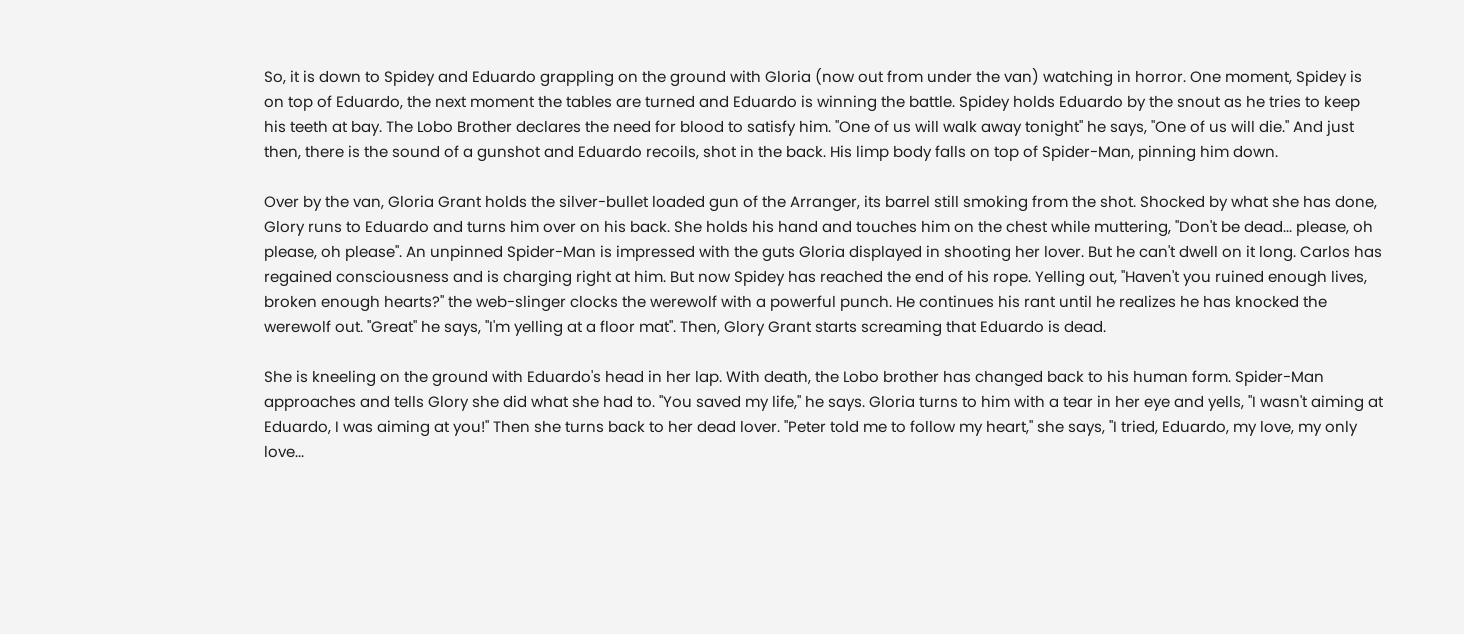So, it is down to Spidey and Eduardo grappling on the ground with Gloria (now out from under the van) watching in horror. One moment, Spidey is on top of Eduardo, the next moment the tables are turned and Eduardo is winning the battle. Spidey holds Eduardo by the snout as he tries to keep his teeth at bay. The Lobo Brother declares the need for blood to satisfy him. "One of us will walk away tonight" he says, "One of us will die." And just then, there is the sound of a gunshot and Eduardo recoils, shot in the back. His limp body falls on top of Spider-Man, pinning him down.

Over by the van, Gloria Grant holds the silver-bullet loaded gun of the Arranger, its barrel still smoking from the shot. Shocked by what she has done, Glory runs to Eduardo and turns him over on his back. She holds his hand and touches him on the chest while muttering, "Don't be dead... please, oh please, oh please". An unpinned Spider-Man is impressed with the guts Gloria displayed in shooting her lover. But he can't dwell on it long. Carlos has regained consciousness and is charging right at him. But now Spidey has reached the end of his rope. Yelling out, "Haven't you ruined enough lives, broken enough hearts?" the web-slinger clocks the werewolf with a powerful punch. He continues his rant until he realizes he has knocked the werewolf out. "Great" he says, "I'm yelling at a floor mat". Then, Glory Grant starts screaming that Eduardo is dead.

She is kneeling on the ground with Eduardo's head in her lap. With death, the Lobo brother has changed back to his human form. Spider-Man approaches and tells Glory she did what she had to. "You saved my life," he says. Gloria turns to him with a tear in her eye and yells, "I wasn't aiming at Eduardo, I was aiming at you!" Then she turns back to her dead lover. "Peter told me to follow my heart," she says, "I tried, Eduardo, my love, my only love...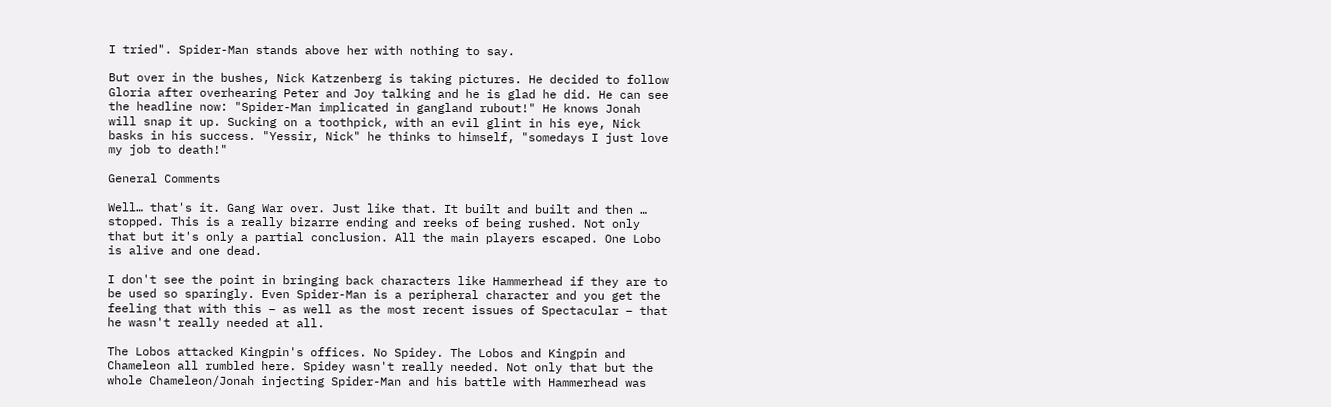I tried". Spider-Man stands above her with nothing to say.

But over in the bushes, Nick Katzenberg is taking pictures. He decided to follow Gloria after overhearing Peter and Joy talking and he is glad he did. He can see the headline now: "Spider-Man implicated in gangland rubout!" He knows Jonah will snap it up. Sucking on a toothpick, with an evil glint in his eye, Nick basks in his success. "Yessir, Nick" he thinks to himself, "somedays I just love my job to death!"

General Comments

Well… that's it. Gang War over. Just like that. It built and built and then … stopped. This is a really bizarre ending and reeks of being rushed. Not only that but it's only a partial conclusion. All the main players escaped. One Lobo is alive and one dead.

I don't see the point in bringing back characters like Hammerhead if they are to be used so sparingly. Even Spider-Man is a peripheral character and you get the feeling that with this – as well as the most recent issues of Spectacular – that he wasn't really needed at all.

The Lobos attacked Kingpin's offices. No Spidey. The Lobos and Kingpin and Chameleon all rumbled here. Spidey wasn't really needed. Not only that but the whole Chameleon/Jonah injecting Spider-Man and his battle with Hammerhead was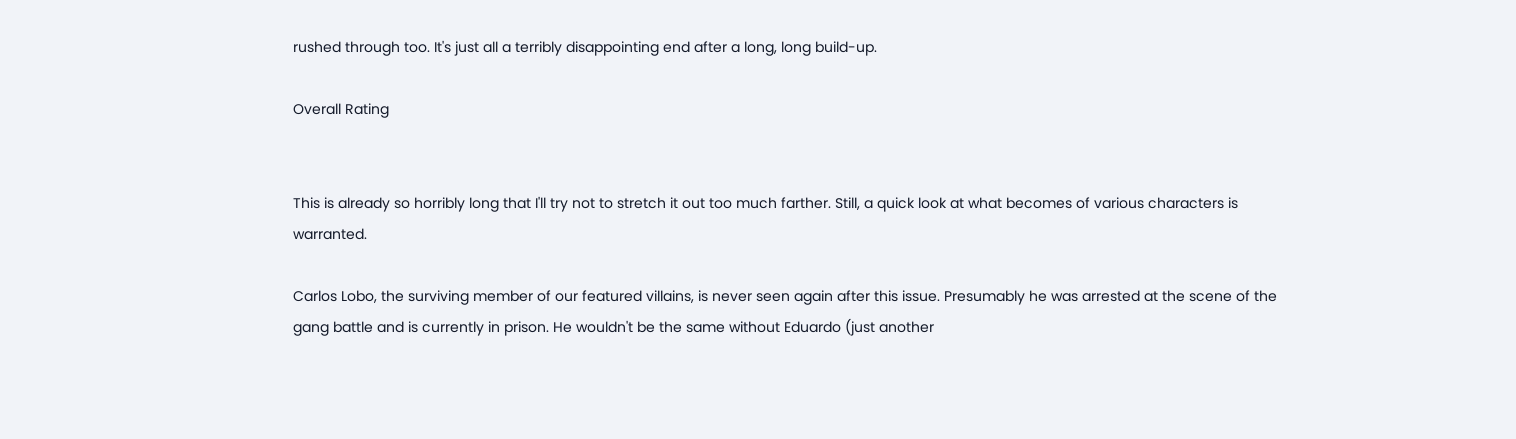rushed through too. It's just all a terribly disappointing end after a long, long build-up.

Overall Rating


This is already so horribly long that I'll try not to stretch it out too much farther. Still, a quick look at what becomes of various characters is warranted.

Carlos Lobo, the surviving member of our featured villains, is never seen again after this issue. Presumably he was arrested at the scene of the gang battle and is currently in prison. He wouldn't be the same without Eduardo (just another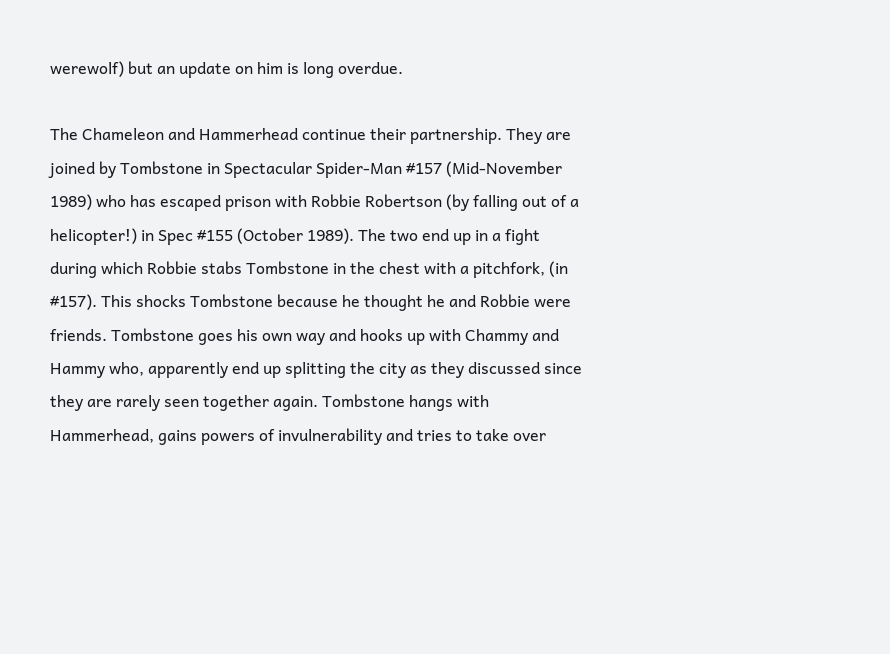werewolf) but an update on him is long overdue.

The Chameleon and Hammerhead continue their partnership. They are joined by Tombstone in Spectacular Spider-Man #157 (Mid-November 1989) who has escaped prison with Robbie Robertson (by falling out of a helicopter!) in Spec #155 (October 1989). The two end up in a fight during which Robbie stabs Tombstone in the chest with a pitchfork, (in #157). This shocks Tombstone because he thought he and Robbie were friends. Tombstone goes his own way and hooks up with Chammy and Hammy who, apparently end up splitting the city as they discussed since they are rarely seen together again. Tombstone hangs with Hammerhead, gains powers of invulnerability and tries to take over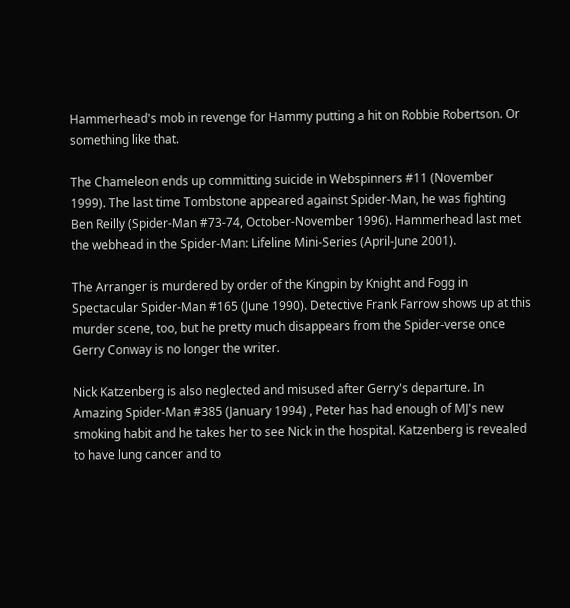Hammerhead's mob in revenge for Hammy putting a hit on Robbie Robertson. Or something like that.

The Chameleon ends up committing suicide in Webspinners #11 (November 1999). The last time Tombstone appeared against Spider-Man, he was fighting Ben Reilly (Spider-Man #73-74, October-November 1996). Hammerhead last met the webhead in the Spider-Man: Lifeline Mini-Series (April-June 2001).

The Arranger is murdered by order of the Kingpin by Knight and Fogg in Spectacular Spider-Man #165 (June 1990). Detective Frank Farrow shows up at this murder scene, too, but he pretty much disappears from the Spider-verse once Gerry Conway is no longer the writer.

Nick Katzenberg is also neglected and misused after Gerry's departure. In Amazing Spider-Man #385 (January 1994) , Peter has had enough of MJ's new smoking habit and he takes her to see Nick in the hospital. Katzenberg is revealed to have lung cancer and to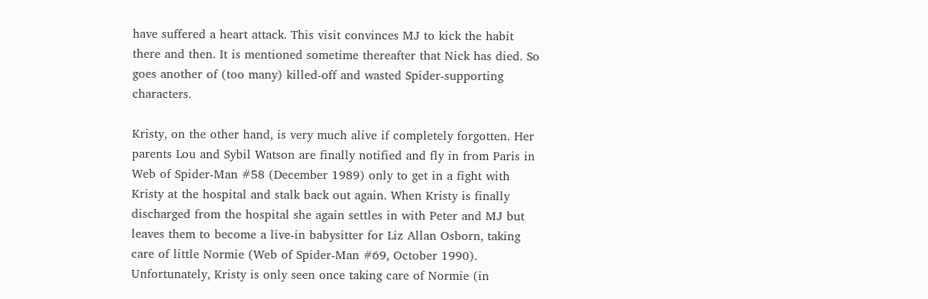have suffered a heart attack. This visit convinces MJ to kick the habit there and then. It is mentioned sometime thereafter that Nick has died. So goes another of (too many) killed-off and wasted Spider-supporting characters.

Kristy, on the other hand, is very much alive if completely forgotten. Her parents Lou and Sybil Watson are finally notified and fly in from Paris in Web of Spider-Man #58 (December 1989) only to get in a fight with Kristy at the hospital and stalk back out again. When Kristy is finally discharged from the hospital she again settles in with Peter and MJ but leaves them to become a live-in babysitter for Liz Allan Osborn, taking care of little Normie (Web of Spider-Man #69, October 1990). Unfortunately, Kristy is only seen once taking care of Normie (in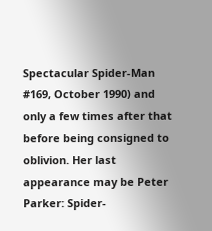Spectacular Spider-Man #169, October 1990) and only a few times after that before being consigned to oblivion. Her last appearance may be Peter Parker: Spider-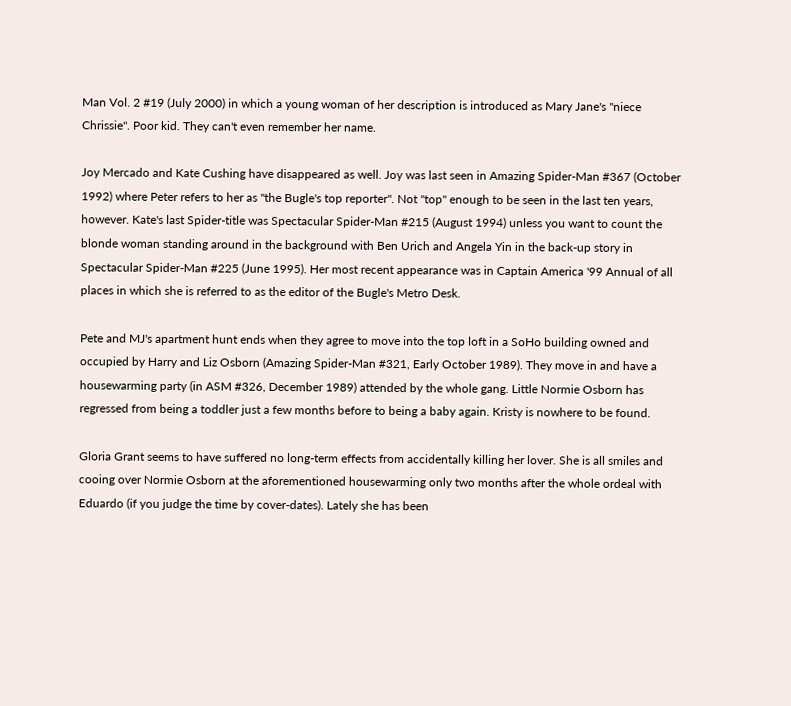Man Vol. 2 #19 (July 2000) in which a young woman of her description is introduced as Mary Jane's "niece Chrissie". Poor kid. They can't even remember her name.

Joy Mercado and Kate Cushing have disappeared as well. Joy was last seen in Amazing Spider-Man #367 (October 1992) where Peter refers to her as "the Bugle's top reporter". Not "top" enough to be seen in the last ten years, however. Kate's last Spider-title was Spectacular Spider-Man #215 (August 1994) unless you want to count the blonde woman standing around in the background with Ben Urich and Angela Yin in the back-up story in Spectacular Spider-Man #225 (June 1995). Her most recent appearance was in Captain America '99 Annual of all places in which she is referred to as the editor of the Bugle's Metro Desk.

Pete and MJ's apartment hunt ends when they agree to move into the top loft in a SoHo building owned and occupied by Harry and Liz Osborn (Amazing Spider-Man #321, Early October 1989). They move in and have a housewarming party (in ASM #326, December 1989) attended by the whole gang. Little Normie Osborn has regressed from being a toddler just a few months before to being a baby again. Kristy is nowhere to be found.

Gloria Grant seems to have suffered no long-term effects from accidentally killing her lover. She is all smiles and cooing over Normie Osborn at the aforementioned housewarming only two months after the whole ordeal with Eduardo (if you judge the time by cover-dates). Lately she has been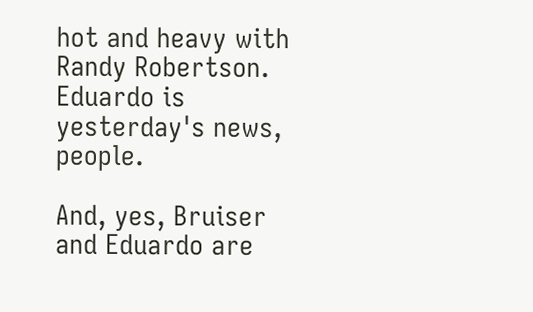hot and heavy with Randy Robertson. Eduardo is yesterday's news, people.

And, yes, Bruiser and Eduardo are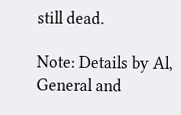still dead.

Note: Details by Al, General and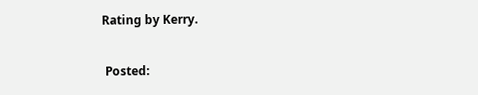Rating by Kerry.

 Posted: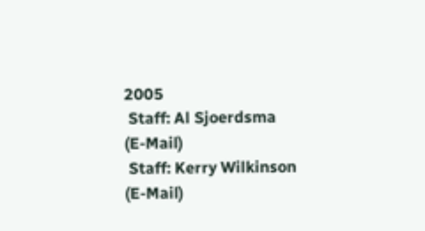2005
 Staff: Al Sjoerdsma (E-Mail)
 Staff: Kerry Wilkinson (E-Mail)